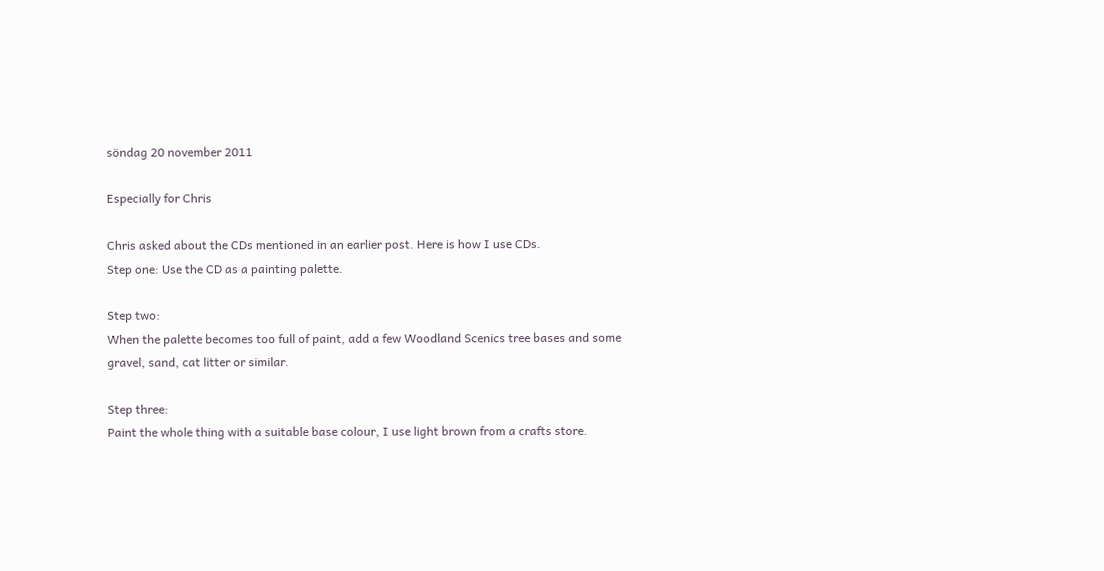söndag 20 november 2011

Especially for Chris

Chris asked about the CDs mentioned in an earlier post. Here is how I use CDs.
Step one: Use the CD as a painting palette.

Step two:
When the palette becomes too full of paint, add a few Woodland Scenics tree bases and some gravel, sand, cat litter or similar.

Step three:
Paint the whole thing with a suitable base colour, I use light brown from a crafts store.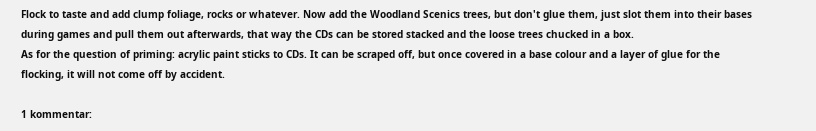Flock to taste and add clump foliage, rocks or whatever. Now add the Woodland Scenics trees, but don't glue them, just slot them into their bases during games and pull them out afterwards, that way the CDs can be stored stacked and the loose trees chucked in a box.
As for the question of priming: acrylic paint sticks to CDs. It can be scraped off, but once covered in a base colour and a layer of glue for the flocking, it will not come off by accident.

1 kommentar: